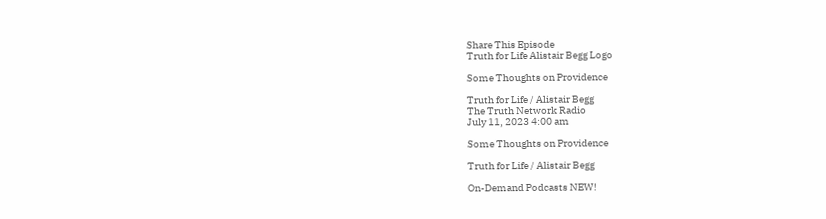Share This Episode
Truth for Life Alistair Begg Logo

Some Thoughts on Providence

Truth for Life / Alistair Begg
The Truth Network Radio
July 11, 2023 4:00 am

Some Thoughts on Providence

Truth for Life / Alistair Begg

On-Demand Podcasts NEW!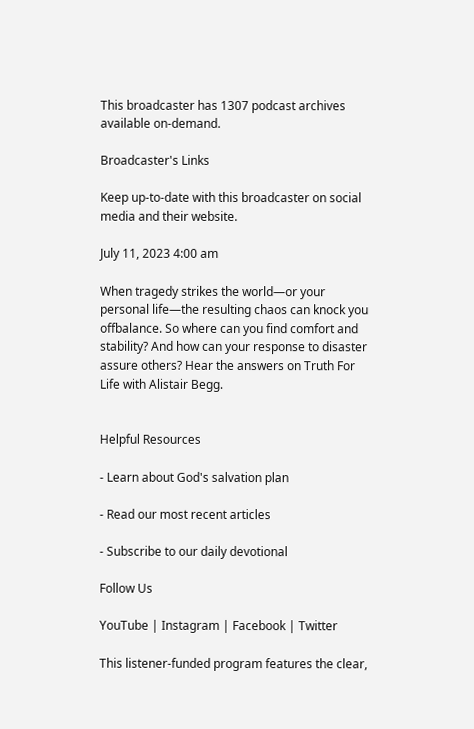This broadcaster has 1307 podcast archives available on-demand.

Broadcaster's Links

Keep up-to-date with this broadcaster on social media and their website.

July 11, 2023 4:00 am

When tragedy strikes the world—or your personal life—the resulting chaos can knock you offbalance. So where can you find comfort and stability? And how can your response to disaster assure others? Hear the answers on Truth For Life with Alistair Begg.


Helpful Resources

- Learn about God's salvation plan

- Read our most recent articles

- Subscribe to our daily devotional

Follow Us

YouTube | Instagram | Facebook | Twitter

This listener-funded program features the clear,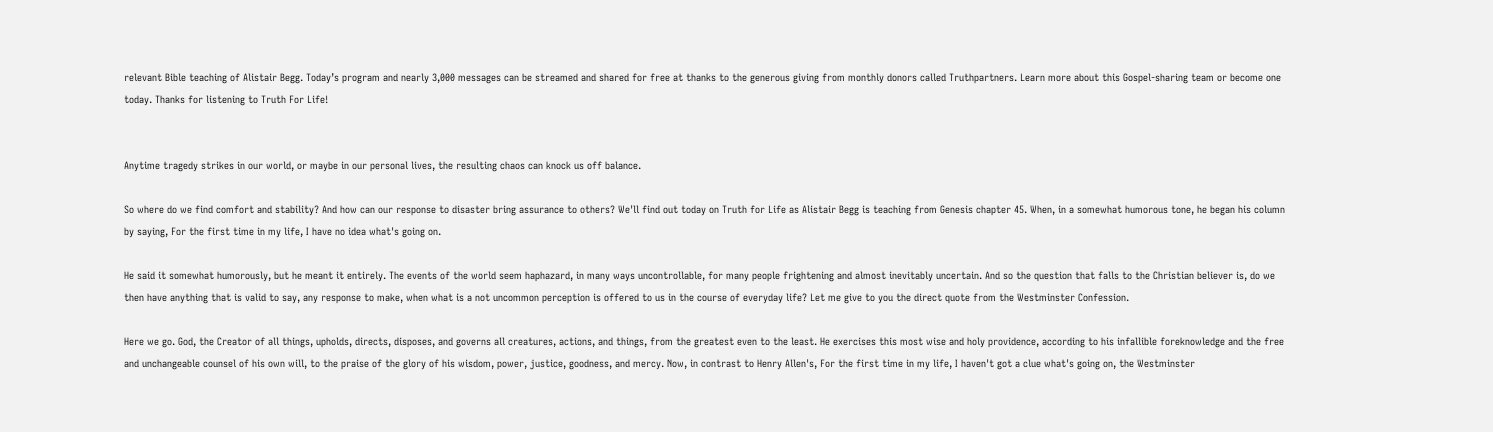relevant Bible teaching of Alistair Begg. Today’s program and nearly 3,000 messages can be streamed and shared for free at thanks to the generous giving from monthly donors called Truthpartners. Learn more about this Gospel-sharing team or become one today. Thanks for listening to Truth For Life!


Anytime tragedy strikes in our world, or maybe in our personal lives, the resulting chaos can knock us off balance.

So where do we find comfort and stability? And how can our response to disaster bring assurance to others? We'll find out today on Truth for Life as Alistair Begg is teaching from Genesis chapter 45. When, in a somewhat humorous tone, he began his column by saying, For the first time in my life, I have no idea what's going on.

He said it somewhat humorously, but he meant it entirely. The events of the world seem haphazard, in many ways uncontrollable, for many people frightening and almost inevitably uncertain. And so the question that falls to the Christian believer is, do we then have anything that is valid to say, any response to make, when what is a not uncommon perception is offered to us in the course of everyday life? Let me give to you the direct quote from the Westminster Confession.

Here we go. God, the Creator of all things, upholds, directs, disposes, and governs all creatures, actions, and things, from the greatest even to the least. He exercises this most wise and holy providence, according to his infallible foreknowledge and the free and unchangeable counsel of his own will, to the praise of the glory of his wisdom, power, justice, goodness, and mercy. Now, in contrast to Henry Allen's, For the first time in my life, I haven't got a clue what's going on, the Westminster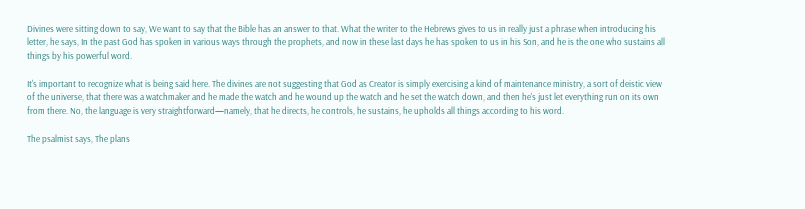Divines were sitting down to say, We want to say that the Bible has an answer to that. What the writer to the Hebrews gives to us in really just a phrase when introducing his letter, he says, In the past God has spoken in various ways through the prophets, and now in these last days he has spoken to us in his Son, and he is the one who sustains all things by his powerful word.

It's important to recognize what is being said here. The divines are not suggesting that God as Creator is simply exercising a kind of maintenance ministry, a sort of deistic view of the universe, that there was a watchmaker and he made the watch and he wound up the watch and he set the watch down, and then he's just let everything run on its own from there. No, the language is very straightforward—namely, that he directs, he controls, he sustains, he upholds all things according to his word.

The psalmist says, The plans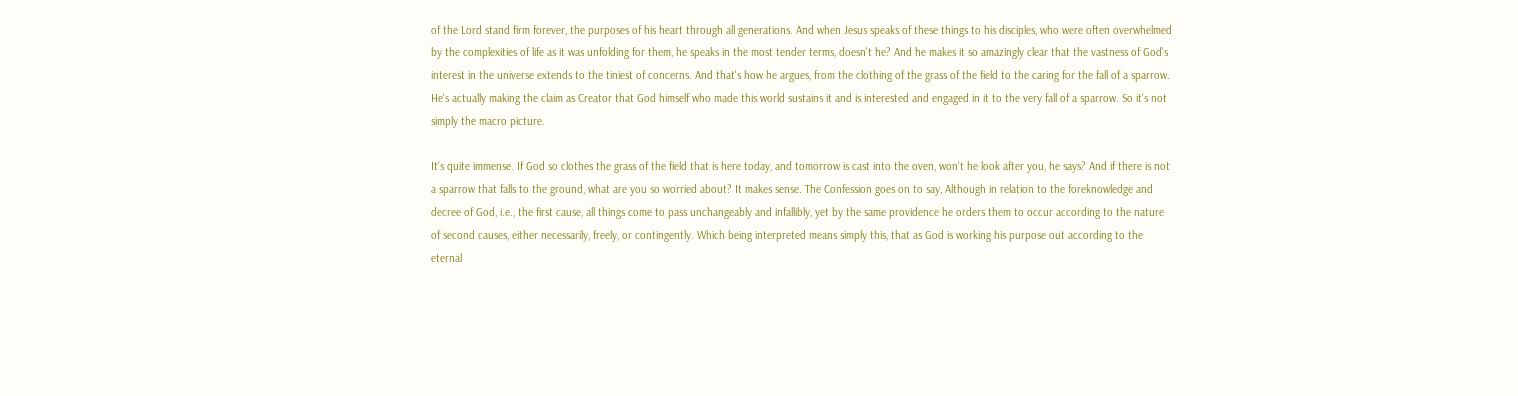of the Lord stand firm forever, the purposes of his heart through all generations. And when Jesus speaks of these things to his disciples, who were often overwhelmed by the complexities of life as it was unfolding for them, he speaks in the most tender terms, doesn't he? And he makes it so amazingly clear that the vastness of God's interest in the universe extends to the tiniest of concerns. And that's how he argues, from the clothing of the grass of the field to the caring for the fall of a sparrow. He's actually making the claim as Creator that God himself who made this world sustains it and is interested and engaged in it to the very fall of a sparrow. So it's not simply the macro picture.

It's quite immense. If God so clothes the grass of the field that is here today, and tomorrow is cast into the oven, won't he look after you, he says? And if there is not a sparrow that falls to the ground, what are you so worried about? It makes sense. The Confession goes on to say, Although in relation to the foreknowledge and decree of God, i.e., the first cause, all things come to pass unchangeably and infallibly, yet by the same providence he orders them to occur according to the nature of second causes, either necessarily, freely, or contingently. Which being interpreted means simply this, that as God is working his purpose out according to the eternal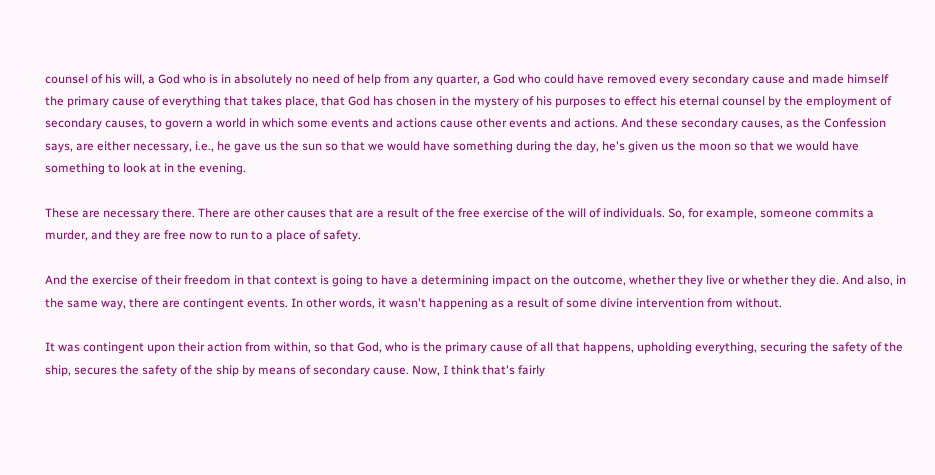counsel of his will, a God who is in absolutely no need of help from any quarter, a God who could have removed every secondary cause and made himself the primary cause of everything that takes place, that God has chosen in the mystery of his purposes to effect his eternal counsel by the employment of secondary causes, to govern a world in which some events and actions cause other events and actions. And these secondary causes, as the Confession says, are either necessary, i.e., he gave us the sun so that we would have something during the day, he's given us the moon so that we would have something to look at in the evening.

These are necessary there. There are other causes that are a result of the free exercise of the will of individuals. So, for example, someone commits a murder, and they are free now to run to a place of safety.

And the exercise of their freedom in that context is going to have a determining impact on the outcome, whether they live or whether they die. And also, in the same way, there are contingent events. In other words, it wasn't happening as a result of some divine intervention from without.

It was contingent upon their action from within, so that God, who is the primary cause of all that happens, upholding everything, securing the safety of the ship, secures the safety of the ship by means of secondary cause. Now, I think that's fairly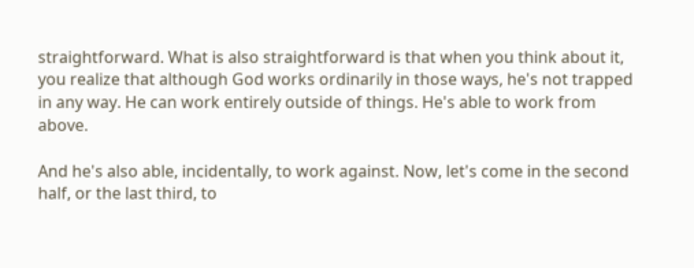straightforward. What is also straightforward is that when you think about it, you realize that although God works ordinarily in those ways, he's not trapped in any way. He can work entirely outside of things. He's able to work from above.

And he's also able, incidentally, to work against. Now, let's come in the second half, or the last third, to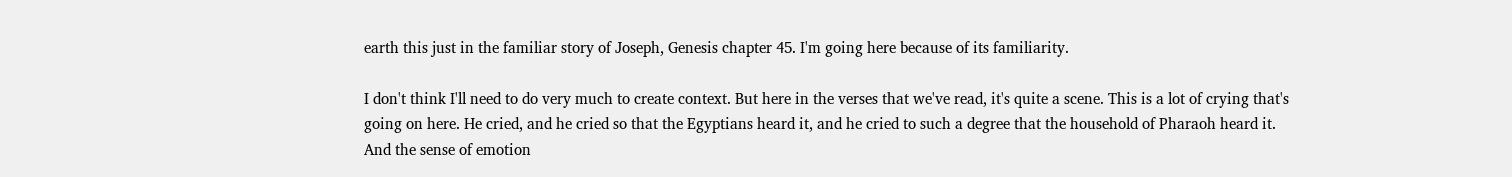earth this just in the familiar story of Joseph, Genesis chapter 45. I'm going here because of its familiarity.

I don't think I'll need to do very much to create context. But here in the verses that we've read, it's quite a scene. This is a lot of crying that's going on here. He cried, and he cried so that the Egyptians heard it, and he cried to such a degree that the household of Pharaoh heard it. And the sense of emotion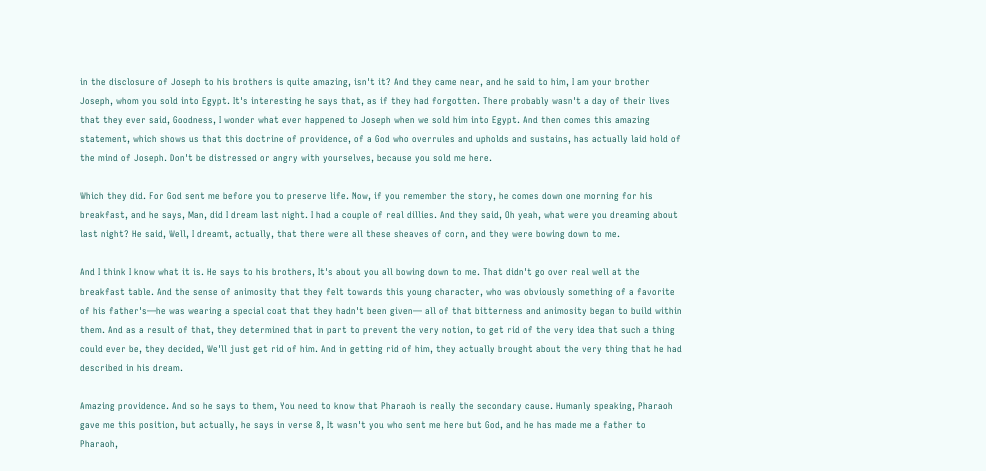in the disclosure of Joseph to his brothers is quite amazing, isn't it? And they came near, and he said to him, I am your brother Joseph, whom you sold into Egypt. It's interesting he says that, as if they had forgotten. There probably wasn't a day of their lives that they ever said, Goodness, I wonder what ever happened to Joseph when we sold him into Egypt. And then comes this amazing statement, which shows us that this doctrine of providence, of a God who overrules and upholds and sustains, has actually laid hold of the mind of Joseph. Don't be distressed or angry with yourselves, because you sold me here.

Which they did. For God sent me before you to preserve life. Now, if you remember the story, he comes down one morning for his breakfast, and he says, Man, did I dream last night. I had a couple of real dillies. And they said, Oh yeah, what were you dreaming about last night? He said, Well, I dreamt, actually, that there were all these sheaves of corn, and they were bowing down to me.

And I think I know what it is. He says to his brothers, It's about you all bowing down to me. That didn't go over real well at the breakfast table. And the sense of animosity that they felt towards this young character, who was obviously something of a favorite of his father's—he was wearing a special coat that they hadn't been given— all of that bitterness and animosity began to build within them. And as a result of that, they determined that in part to prevent the very notion, to get rid of the very idea that such a thing could ever be, they decided, We'll just get rid of him. And in getting rid of him, they actually brought about the very thing that he had described in his dream.

Amazing providence. And so he says to them, You need to know that Pharaoh is really the secondary cause. Humanly speaking, Pharaoh gave me this position, but actually, he says in verse 8, It wasn't you who sent me here but God, and he has made me a father to Pharaoh,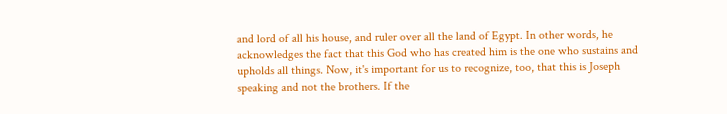and lord of all his house, and ruler over all the land of Egypt. In other words, he acknowledges the fact that this God who has created him is the one who sustains and upholds all things. Now, it's important for us to recognize, too, that this is Joseph speaking and not the brothers. If the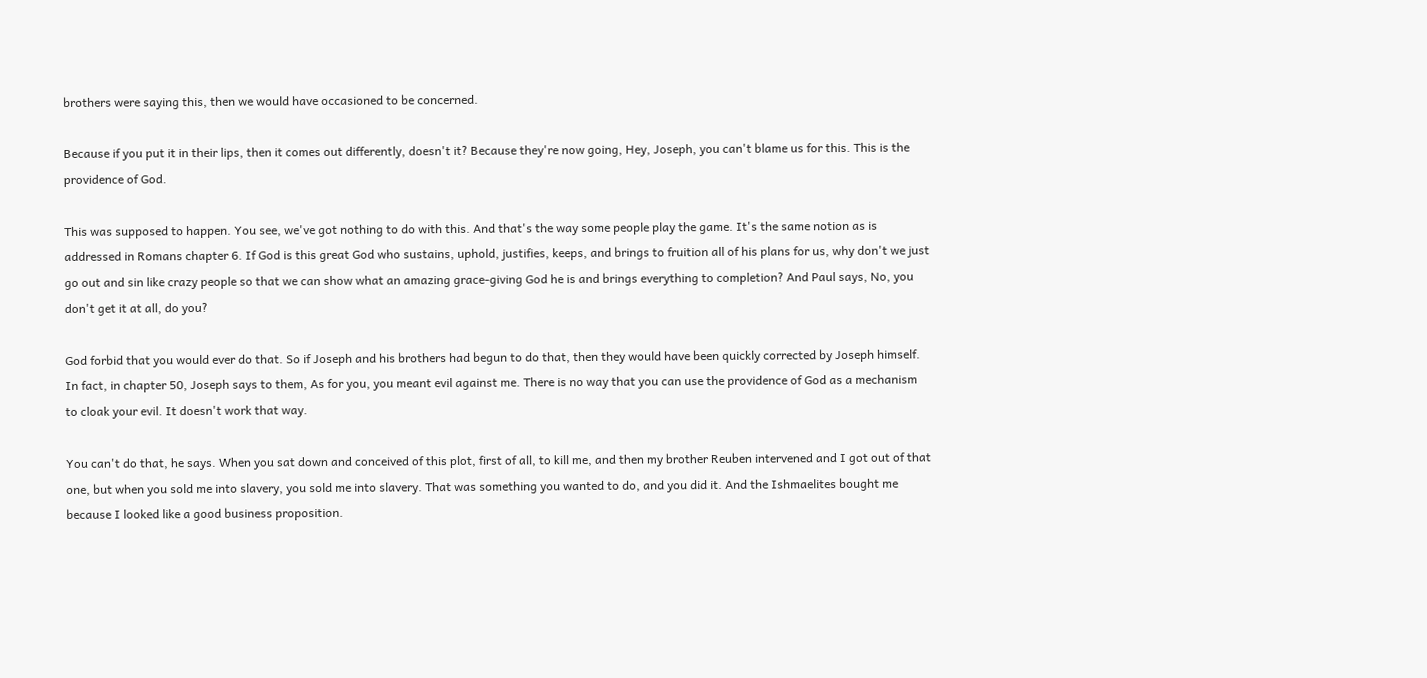brothers were saying this, then we would have occasioned to be concerned.

Because if you put it in their lips, then it comes out differently, doesn't it? Because they're now going, Hey, Joseph, you can't blame us for this. This is the providence of God.

This was supposed to happen. You see, we've got nothing to do with this. And that's the way some people play the game. It's the same notion as is addressed in Romans chapter 6. If God is this great God who sustains, uphold, justifies, keeps, and brings to fruition all of his plans for us, why don't we just go out and sin like crazy people so that we can show what an amazing grace-giving God he is and brings everything to completion? And Paul says, No, you don't get it at all, do you?

God forbid that you would ever do that. So if Joseph and his brothers had begun to do that, then they would have been quickly corrected by Joseph himself. In fact, in chapter 50, Joseph says to them, As for you, you meant evil against me. There is no way that you can use the providence of God as a mechanism to cloak your evil. It doesn't work that way.

You can't do that, he says. When you sat down and conceived of this plot, first of all, to kill me, and then my brother Reuben intervened and I got out of that one, but when you sold me into slavery, you sold me into slavery. That was something you wanted to do, and you did it. And the Ishmaelites bought me because I looked like a good business proposition.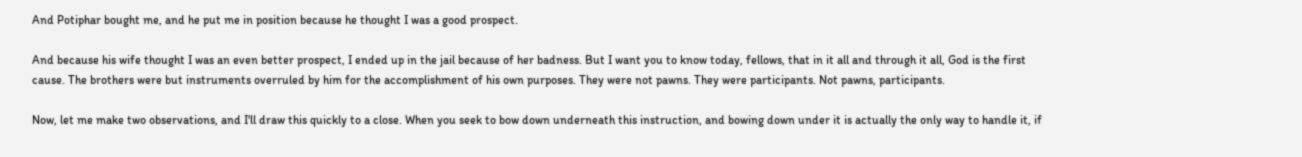And Potiphar bought me, and he put me in position because he thought I was a good prospect.

And because his wife thought I was an even better prospect, I ended up in the jail because of her badness. But I want you to know today, fellows, that in it all and through it all, God is the first cause. The brothers were but instruments overruled by him for the accomplishment of his own purposes. They were not pawns. They were participants. Not pawns, participants.

Now, let me make two observations, and I'll draw this quickly to a close. When you seek to bow down underneath this instruction, and bowing down under it is actually the only way to handle it, if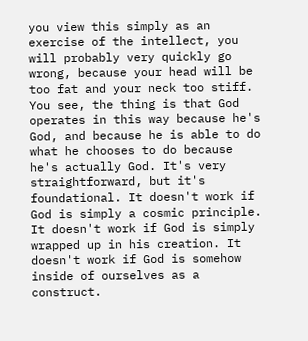you view this simply as an exercise of the intellect, you will probably very quickly go wrong, because your head will be too fat and your neck too stiff. You see, the thing is that God operates in this way because he's God, and because he is able to do what he chooses to do because he's actually God. It's very straightforward, but it's foundational. It doesn't work if God is simply a cosmic principle. It doesn't work if God is simply wrapped up in his creation. It doesn't work if God is somehow inside of ourselves as a construct.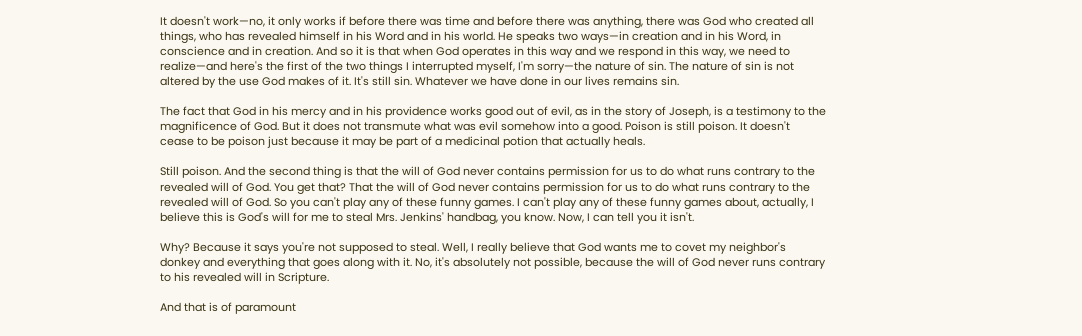It doesn't work—no, it only works if before there was time and before there was anything, there was God who created all things, who has revealed himself in his Word and in his world. He speaks two ways—in creation and in his Word, in conscience and in creation. And so it is that when God operates in this way and we respond in this way, we need to realize—and here's the first of the two things I interrupted myself, I'm sorry—the nature of sin. The nature of sin is not altered by the use God makes of it. It's still sin. Whatever we have done in our lives remains sin.

The fact that God in his mercy and in his providence works good out of evil, as in the story of Joseph, is a testimony to the magnificence of God. But it does not transmute what was evil somehow into a good. Poison is still poison. It doesn't cease to be poison just because it may be part of a medicinal potion that actually heals.

Still poison. And the second thing is that the will of God never contains permission for us to do what runs contrary to the revealed will of God. You get that? That the will of God never contains permission for us to do what runs contrary to the revealed will of God. So you can't play any of these funny games. I can't play any of these funny games about, actually, I believe this is God's will for me to steal Mrs. Jenkins' handbag, you know. Now, I can tell you it isn't.

Why? Because it says you're not supposed to steal. Well, I really believe that God wants me to covet my neighbor's donkey and everything that goes along with it. No, it's absolutely not possible, because the will of God never runs contrary to his revealed will in Scripture.

And that is of paramount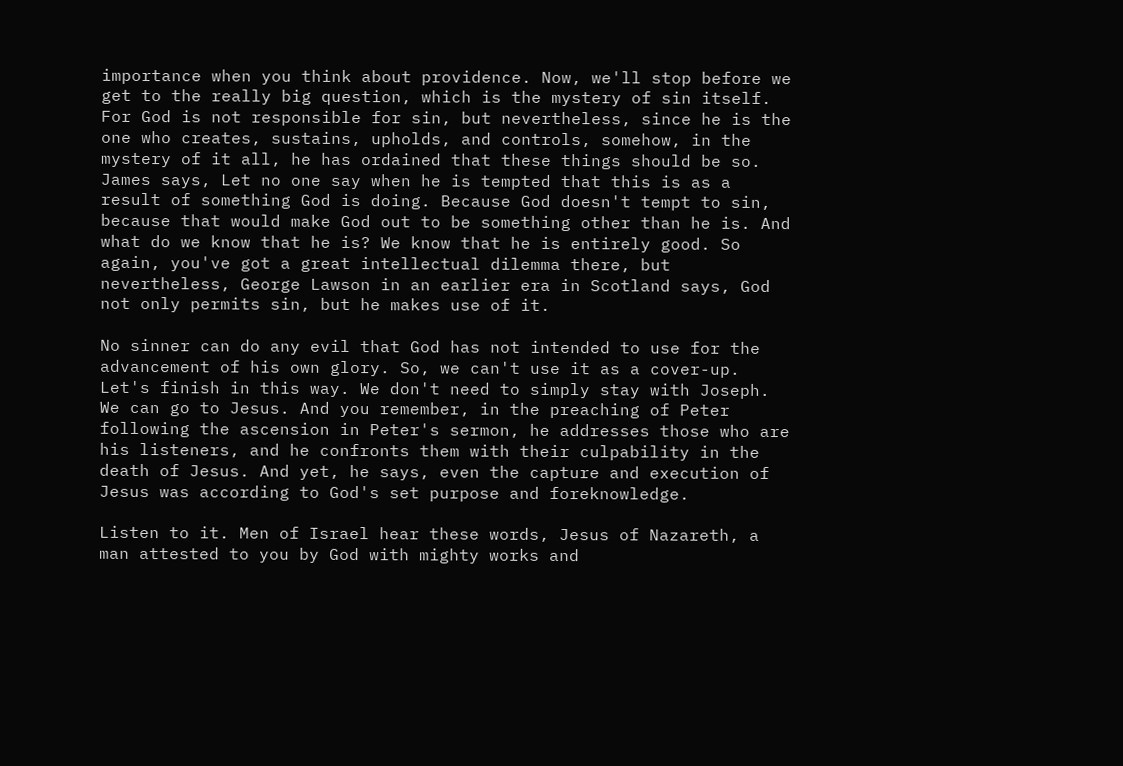importance when you think about providence. Now, we'll stop before we get to the really big question, which is the mystery of sin itself. For God is not responsible for sin, but nevertheless, since he is the one who creates, sustains, upholds, and controls, somehow, in the mystery of it all, he has ordained that these things should be so. James says, Let no one say when he is tempted that this is as a result of something God is doing. Because God doesn't tempt to sin, because that would make God out to be something other than he is. And what do we know that he is? We know that he is entirely good. So again, you've got a great intellectual dilemma there, but nevertheless, George Lawson in an earlier era in Scotland says, God not only permits sin, but he makes use of it.

No sinner can do any evil that God has not intended to use for the advancement of his own glory. So, we can't use it as a cover-up. Let's finish in this way. We don't need to simply stay with Joseph. We can go to Jesus. And you remember, in the preaching of Peter following the ascension in Peter's sermon, he addresses those who are his listeners, and he confronts them with their culpability in the death of Jesus. And yet, he says, even the capture and execution of Jesus was according to God's set purpose and foreknowledge.

Listen to it. Men of Israel hear these words, Jesus of Nazareth, a man attested to you by God with mighty works and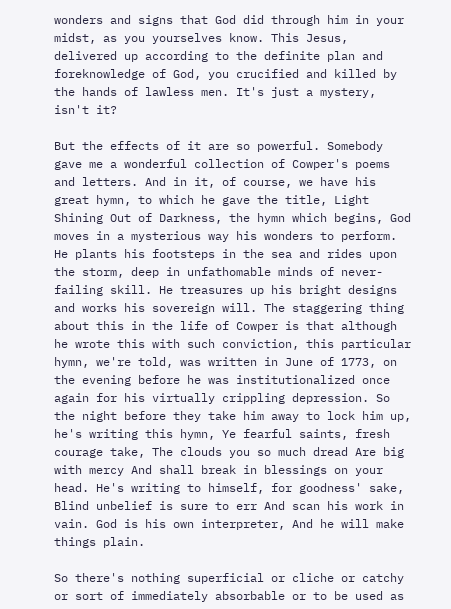wonders and signs that God did through him in your midst, as you yourselves know. This Jesus, delivered up according to the definite plan and foreknowledge of God, you crucified and killed by the hands of lawless men. It's just a mystery, isn't it?

But the effects of it are so powerful. Somebody gave me a wonderful collection of Cowper's poems and letters. And in it, of course, we have his great hymn, to which he gave the title, Light Shining Out of Darkness, the hymn which begins, God moves in a mysterious way his wonders to perform. He plants his footsteps in the sea and rides upon the storm, deep in unfathomable minds of never-failing skill. He treasures up his bright designs and works his sovereign will. The staggering thing about this in the life of Cowper is that although he wrote this with such conviction, this particular hymn, we're told, was written in June of 1773, on the evening before he was institutionalized once again for his virtually crippling depression. So the night before they take him away to lock him up, he's writing this hymn, Ye fearful saints, fresh courage take, The clouds you so much dread Are big with mercy And shall break in blessings on your head. He's writing to himself, for goodness' sake, Blind unbelief is sure to err And scan his work in vain. God is his own interpreter, And he will make things plain.

So there's nothing superficial or cliche or catchy or sort of immediately absorbable or to be used as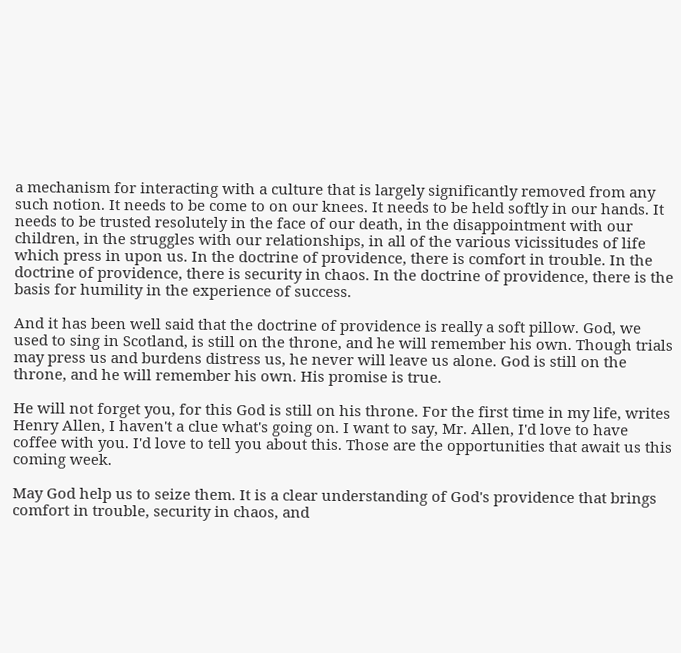a mechanism for interacting with a culture that is largely significantly removed from any such notion. It needs to be come to on our knees. It needs to be held softly in our hands. It needs to be trusted resolutely in the face of our death, in the disappointment with our children, in the struggles with our relationships, in all of the various vicissitudes of life which press in upon us. In the doctrine of providence, there is comfort in trouble. In the doctrine of providence, there is security in chaos. In the doctrine of providence, there is the basis for humility in the experience of success.

And it has been well said that the doctrine of providence is really a soft pillow. God, we used to sing in Scotland, is still on the throne, and he will remember his own. Though trials may press us and burdens distress us, he never will leave us alone. God is still on the throne, and he will remember his own. His promise is true.

He will not forget you, for this God is still on his throne. For the first time in my life, writes Henry Allen, I haven't a clue what's going on. I want to say, Mr. Allen, I'd love to have coffee with you. I'd love to tell you about this. Those are the opportunities that await us this coming week.

May God help us to seize them. It is a clear understanding of God's providence that brings comfort in trouble, security in chaos, and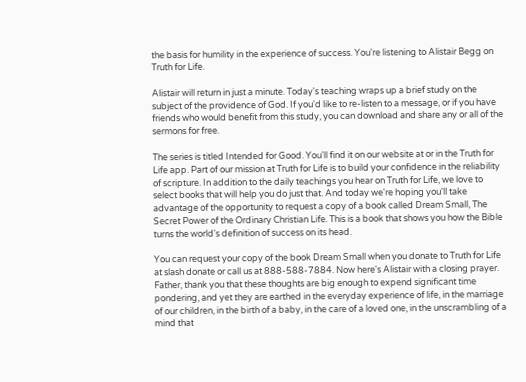the basis for humility in the experience of success. You're listening to Alistair Begg on Truth for Life.

Alistair will return in just a minute. Today's teaching wraps up a brief study on the subject of the providence of God. If you'd like to re-listen to a message, or if you have friends who would benefit from this study, you can download and share any or all of the sermons for free.

The series is titled Intended for Good. You'll find it on our website at or in the Truth for Life app. Part of our mission at Truth for Life is to build your confidence in the reliability of scripture. In addition to the daily teachings you hear on Truth for Life, we love to select books that will help you do just that. And today we're hoping you'll take advantage of the opportunity to request a copy of a book called Dream Small, The Secret Power of the Ordinary Christian Life. This is a book that shows you how the Bible turns the world's definition of success on its head.

You can request your copy of the book Dream Small when you donate to Truth for Life at slash donate or call us at 888-588-7884. Now here's Alistair with a closing prayer. Father, thank you that these thoughts are big enough to expend significant time pondering, and yet they are earthed in the everyday experience of life, in the marriage of our children, in the birth of a baby, in the care of a loved one, in the unscrambling of a mind that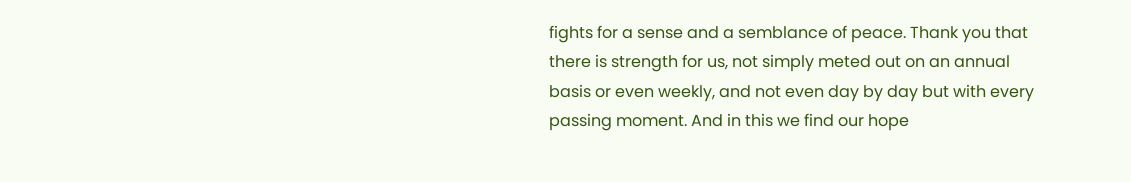fights for a sense and a semblance of peace. Thank you that there is strength for us, not simply meted out on an annual basis or even weekly, and not even day by day but with every passing moment. And in this we find our hope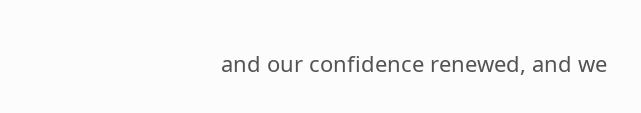and our confidence renewed, and we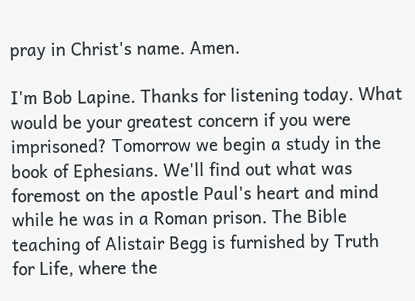pray in Christ's name. Amen.

I'm Bob Lapine. Thanks for listening today. What would be your greatest concern if you were imprisoned? Tomorrow we begin a study in the book of Ephesians. We'll find out what was foremost on the apostle Paul's heart and mind while he was in a Roman prison. The Bible teaching of Alistair Begg is furnished by Truth for Life, where the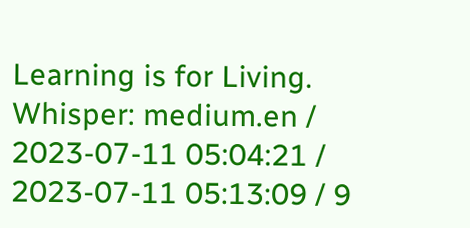Learning is for Living.
Whisper: medium.en / 2023-07-11 05:04:21 / 2023-07-11 05:13:09 / 9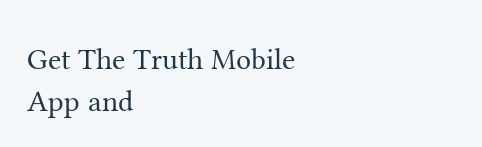Get The Truth Mobile App and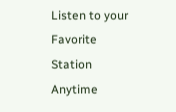Listen to your Favorite Station Anytime